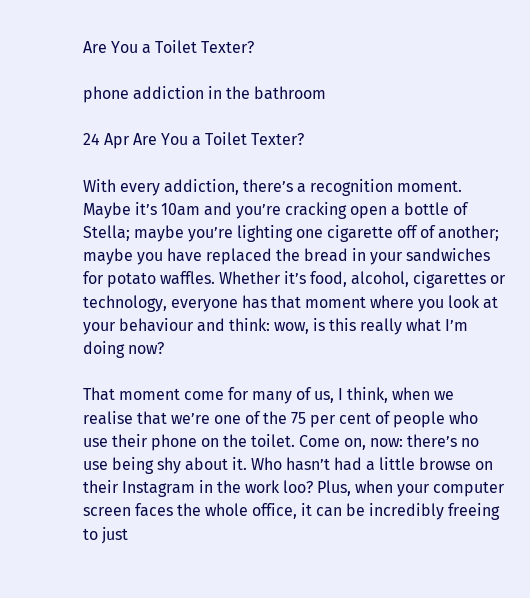Are You a Toilet Texter?

phone addiction in the bathroom

24 Apr Are You a Toilet Texter?

With every addiction, there’s a recognition moment. Maybe it’s 10am and you’re cracking open a bottle of Stella; maybe you’re lighting one cigarette off of another; maybe you have replaced the bread in your sandwiches for potato waffles. Whether it’s food, alcohol, cigarettes or technology, everyone has that moment where you look at your behaviour and think: wow, is this really what I’m doing now?

That moment come for many of us, I think, when we realise that we’re one of the 75 per cent of people who use their phone on the toilet. Come on, now: there’s no use being shy about it. Who hasn’t had a little browse on their Instagram in the work loo? Plus, when your computer screen faces the whole office, it can be incredibly freeing to just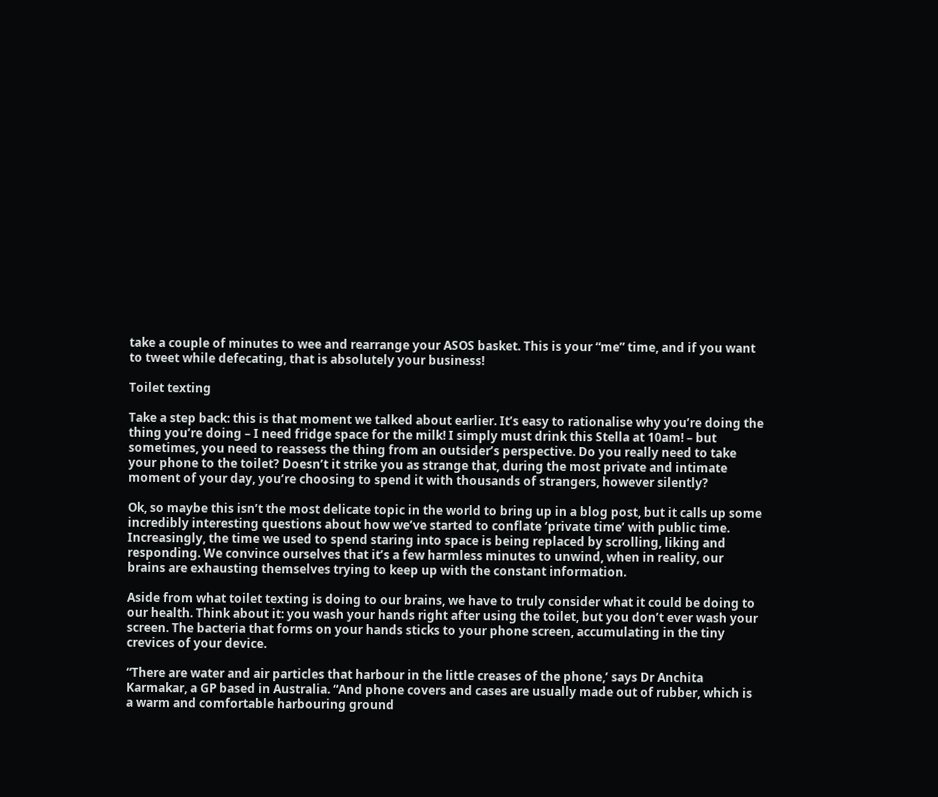take a couple of minutes to wee and rearrange your ASOS basket. This is your “me” time, and if you want to tweet while defecating, that is absolutely your business!

Toilet texting

Take a step back: this is that moment we talked about earlier. It’s easy to rationalise why you’re doing the thing you’re doing – I need fridge space for the milk! I simply must drink this Stella at 10am! – but sometimes, you need to reassess the thing from an outsider’s perspective. Do you really need to take your phone to the toilet? Doesn’t it strike you as strange that, during the most private and intimate moment of your day, you’re choosing to spend it with thousands of strangers, however silently?

Ok, so maybe this isn’t the most delicate topic in the world to bring up in a blog post, but it calls up some incredibly interesting questions about how we’ve started to conflate ‘private time’ with public time. Increasingly, the time we used to spend staring into space is being replaced by scrolling, liking and responding. We convince ourselves that it’s a few harmless minutes to unwind, when in reality, our brains are exhausting themselves trying to keep up with the constant information.

Aside from what toilet texting is doing to our brains, we have to truly consider what it could be doing to our health. Think about it: you wash your hands right after using the toilet, but you don’t ever wash your screen. The bacteria that forms on your hands sticks to your phone screen, accumulating in the tiny crevices of your device.

“There are water and air particles that harbour in the little creases of the phone,’ says Dr Anchita Karmakar, a GP based in Australia. “And phone covers and cases are usually made out of rubber, which is a warm and comfortable harbouring ground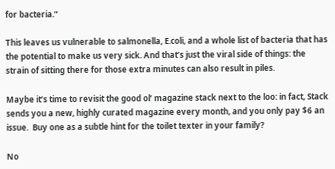for bacteria.”

This leaves us vulnerable to salmonella, E.coli, and a whole list of bacteria that has the potential to make us very sick. And that’s just the viral side of things: the strain of sitting there for those extra minutes can also result in piles.

Maybe it’s time to revisit the good ol’ magazine stack next to the loo: in fact, Stack sends you a new, highly curated magazine every month, and you only pay $6 an issue.  Buy one as a subtle hint for the toilet texter in your family?

No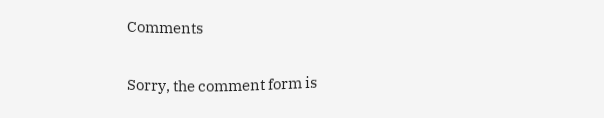Comments

Sorry, the comment form is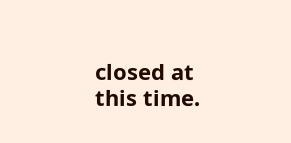closed at this time.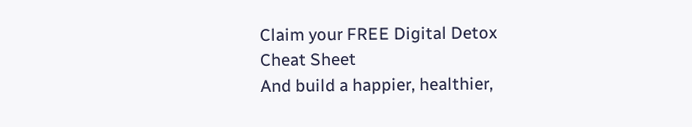Claim your FREE Digital Detox Cheat Sheet
And build a happier, healthier,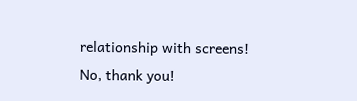relationship with screens!
No, thank you!